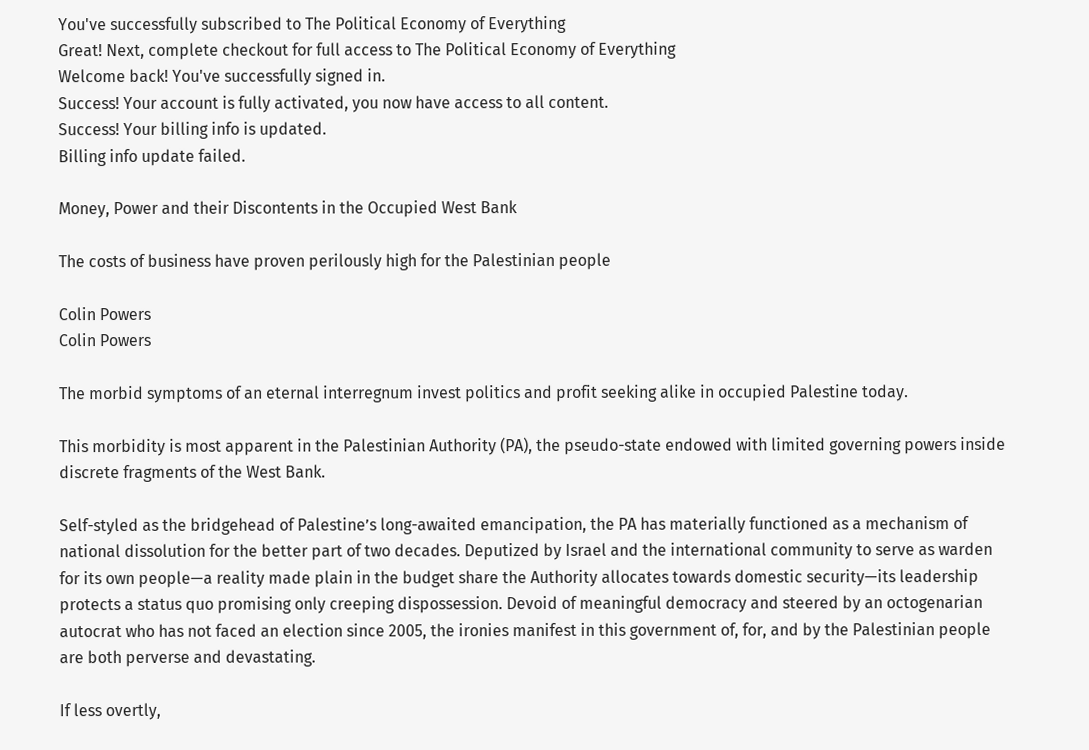You've successfully subscribed to The Political Economy of Everything
Great! Next, complete checkout for full access to The Political Economy of Everything
Welcome back! You've successfully signed in.
Success! Your account is fully activated, you now have access to all content.
Success! Your billing info is updated.
Billing info update failed.

Money, Power and their Discontents in the Occupied West Bank

The costs of business have proven perilously high for the Palestinian people

Colin Powers
Colin Powers

The morbid symptoms of an eternal interregnum invest politics and profit seeking alike in occupied Palestine today.

This morbidity is most apparent in the Palestinian Authority (PA), the pseudo-state endowed with limited governing powers inside discrete fragments of the West Bank.

Self-styled as the bridgehead of Palestine’s long-awaited emancipation, the PA has materially functioned as a mechanism of national dissolution for the better part of two decades. Deputized by Israel and the international community to serve as warden for its own people—a reality made plain in the budget share the Authority allocates towards domestic security—its leadership protects a status quo promising only creeping dispossession. Devoid of meaningful democracy and steered by an octogenarian autocrat who has not faced an election since 2005, the ironies manifest in this government of, for, and by the Palestinian people are both perverse and devastating.

If less overtly,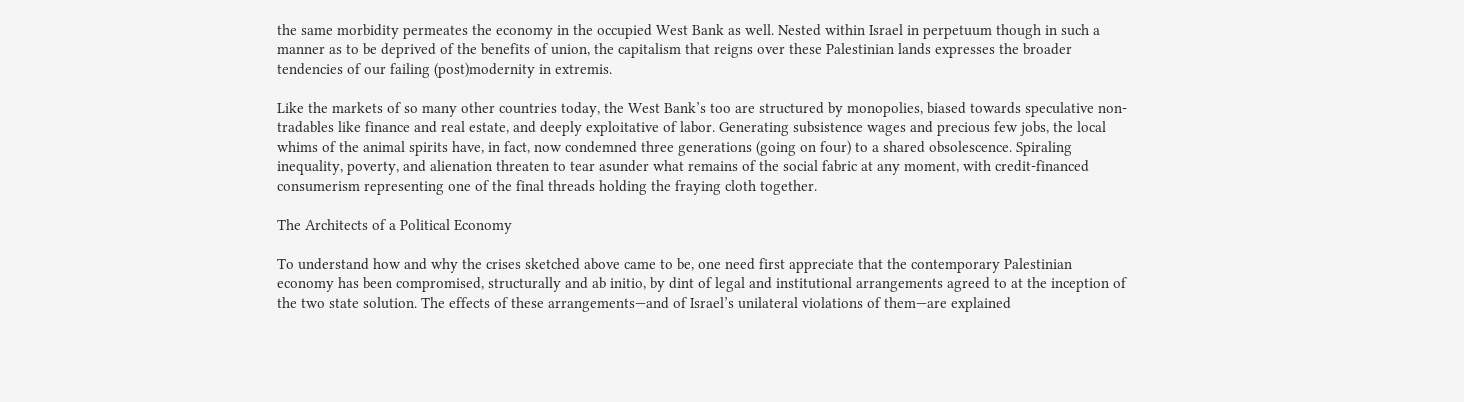the same morbidity permeates the economy in the occupied West Bank as well. Nested within Israel in perpetuum though in such a manner as to be deprived of the benefits of union, the capitalism that reigns over these Palestinian lands expresses the broader tendencies of our failing (post)modernity in extremis.

Like the markets of so many other countries today, the West Bank’s too are structured by monopolies, biased towards speculative non-tradables like finance and real estate, and deeply exploitative of labor. Generating subsistence wages and precious few jobs, the local whims of the animal spirits have, in fact, now condemned three generations (going on four) to a shared obsolescence. Spiraling inequality, poverty, and alienation threaten to tear asunder what remains of the social fabric at any moment, with credit-financed consumerism representing one of the final threads holding the fraying cloth together.

The Architects of a Political Economy

To understand how and why the crises sketched above came to be, one need first appreciate that the contemporary Palestinian economy has been compromised, structurally and ab initio, by dint of legal and institutional arrangements agreed to at the inception of the two state solution. The effects of these arrangements—and of Israel’s unilateral violations of them—are explained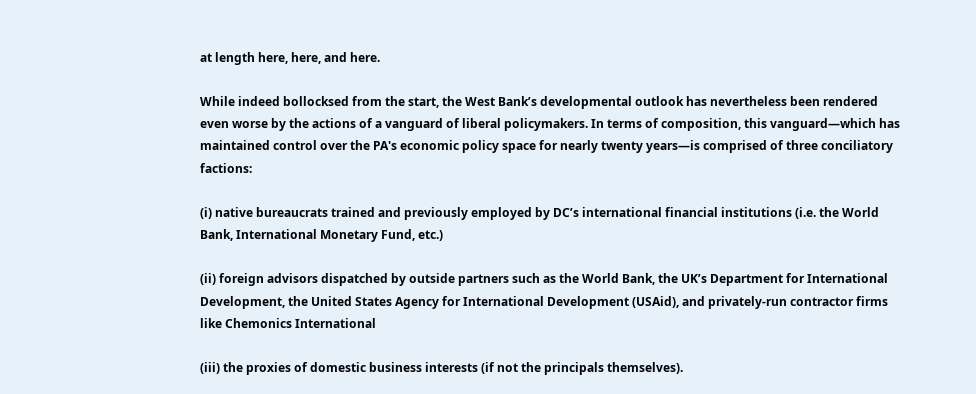at length here, here, and here.

While indeed bollocksed from the start, the West Bank’s developmental outlook has nevertheless been rendered even worse by the actions of a vanguard of liberal policymakers. In terms of composition, this vanguard—which has maintained control over the PA's economic policy space for nearly twenty years—is comprised of three conciliatory factions:

(i) native bureaucrats trained and previously employed by DC’s international financial institutions (i.e. the World Bank, International Monetary Fund, etc.)

(ii) foreign advisors dispatched by outside partners such as the World Bank, the UK’s Department for International Development, the United States Agency for International Development (USAid), and privately-run contractor firms like Chemonics International

(iii) the proxies of domestic business interests (if not the principals themselves).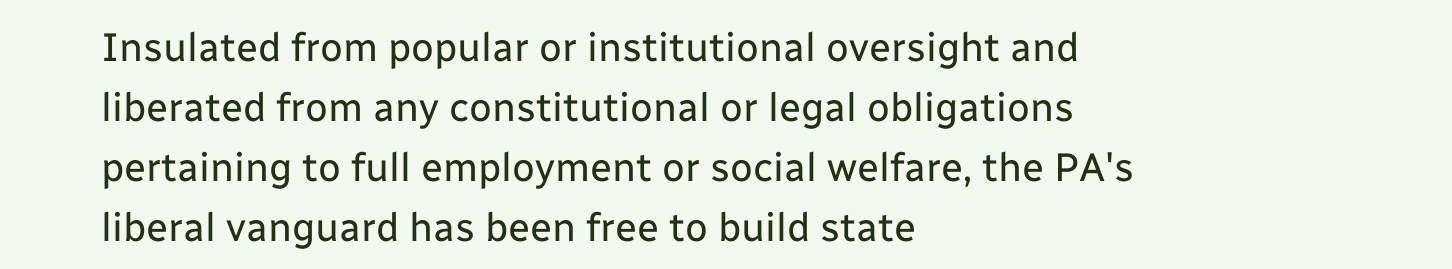Insulated from popular or institutional oversight and liberated from any constitutional or legal obligations pertaining to full employment or social welfare, the PA's liberal vanguard has been free to build state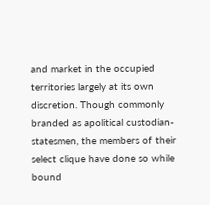and market in the occupied territories largely at its own discretion. Though commonly branded as apolitical custodian-statesmen, the members of their select clique have done so while bound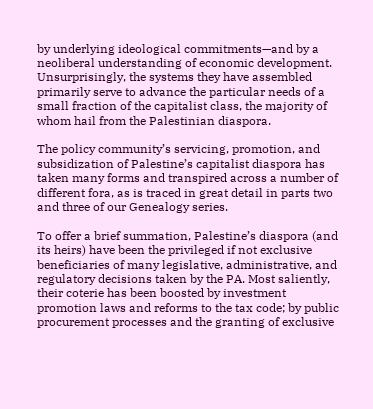by underlying ideological commitments—and by a neoliberal understanding of economic development. Unsurprisingly, the systems they have assembled primarily serve to advance the particular needs of a small fraction of the capitalist class, the majority of whom hail from the Palestinian diaspora.

The policy community’s servicing, promotion, and subsidization of Palestine’s capitalist diaspora has taken many forms and transpired across a number of different fora, as is traced in great detail in parts two and three of our Genealogy series.

To offer a brief summation, Palestine’s diaspora (and its heirs) have been the privileged if not exclusive beneficiaries of many legislative, administrative, and regulatory decisions taken by the PA. Most saliently, their coterie has been boosted by investment promotion laws and reforms to the tax code; by public procurement processes and the granting of exclusive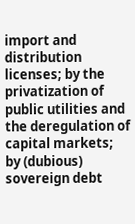import and distribution licenses; by the privatization of public utilities and the deregulation of capital markets; by (dubious) sovereign debt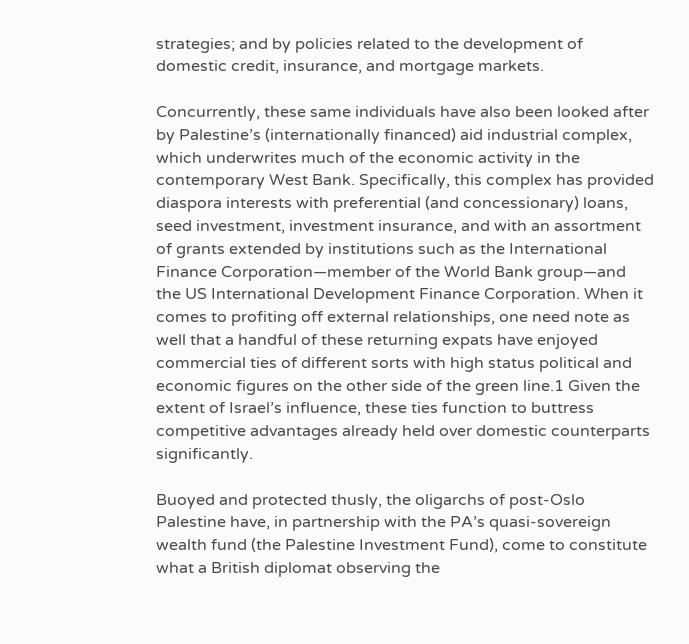strategies; and by policies related to the development of domestic credit, insurance, and mortgage markets.

Concurrently, these same individuals have also been looked after by Palestine’s (internationally financed) aid industrial complex, which underwrites much of the economic activity in the contemporary West Bank. Specifically, this complex has provided diaspora interests with preferential (and concessionary) loans, seed investment, investment insurance, and with an assortment of grants extended by institutions such as the International Finance Corporation—member of the World Bank group—and the US International Development Finance Corporation. When it comes to profiting off external relationships, one need note as well that a handful of these returning expats have enjoyed commercial ties of different sorts with high status political and economic figures on the other side of the green line.1 Given the extent of Israel’s influence, these ties function to buttress competitive advantages already held over domestic counterparts significantly.

Buoyed and protected thusly, the oligarchs of post-Oslo Palestine have, in partnership with the PA’s quasi-sovereign wealth fund (the Palestine Investment Fund), come to constitute what a British diplomat observing the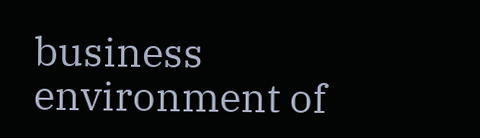business environment of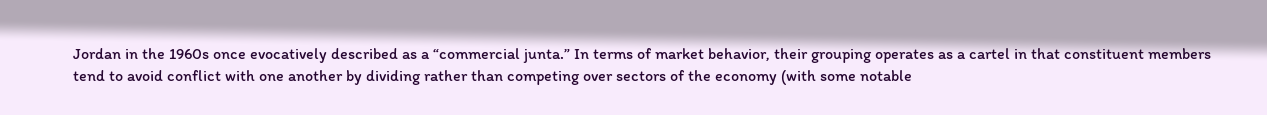Jordan in the 1960s once evocatively described as a “commercial junta.” In terms of market behavior, their grouping operates as a cartel in that constituent members tend to avoid conflict with one another by dividing rather than competing over sectors of the economy (with some notable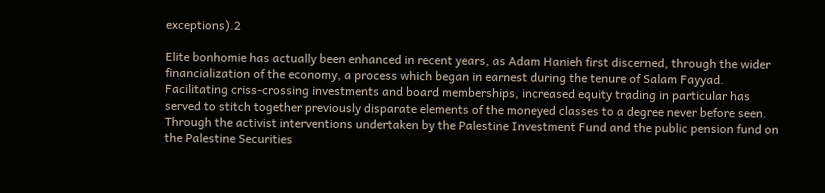exceptions).2

Elite bonhomie has actually been enhanced in recent years, as Adam Hanieh first discerned, through the wider financialization of the economy, a process which began in earnest during the tenure of Salam Fayyad. Facilitating criss-crossing investments and board memberships, increased equity trading in particular has served to stitch together previously disparate elements of the moneyed classes to a degree never before seen. Through the activist interventions undertaken by the Palestine Investment Fund and the public pension fund on the Palestine Securities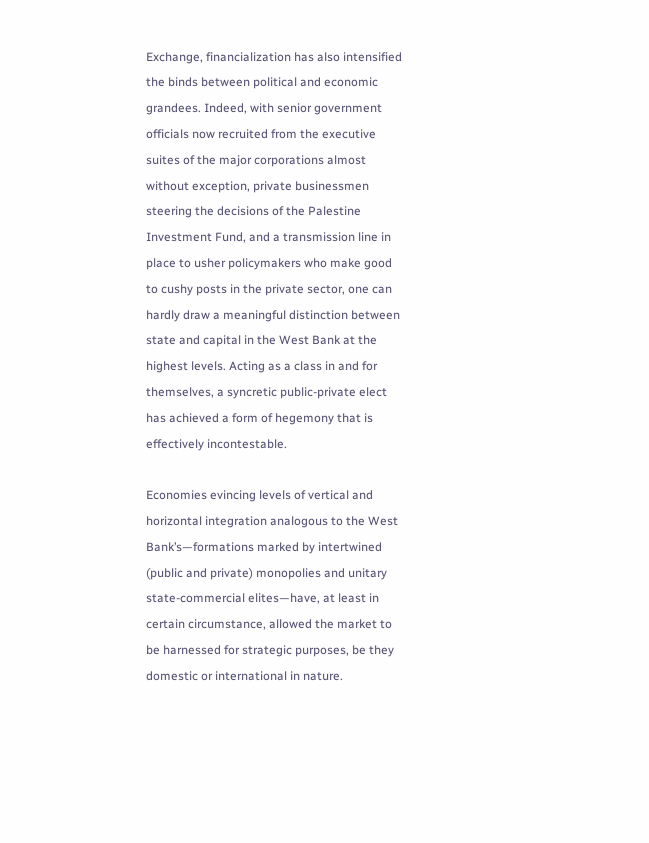Exchange, financialization has also intensified the binds between political and economic grandees. Indeed, with senior government officials now recruited from the executive suites of the major corporations almost without exception, private businessmen steering the decisions of the Palestine Investment Fund, and a transmission line in place to usher policymakers who make good to cushy posts in the private sector, one can hardly draw a meaningful distinction between state and capital in the West Bank at the highest levels. Acting as a class in and for themselves, a syncretic public-private elect has achieved a form of hegemony that is effectively incontestable.

Economies evincing levels of vertical and horizontal integration analogous to the West Bank’s—formations marked by intertwined (public and private) monopolies and unitary state-commercial elites—have, at least in certain circumstance, allowed the market to be harnessed for strategic purposes, be they domestic or international in nature.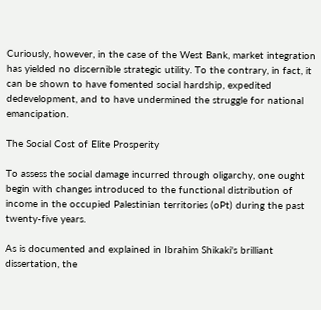Curiously, however, in the case of the West Bank, market integration has yielded no discernible strategic utility. To the contrary, in fact, it can be shown to have fomented social hardship, expedited dedevelopment, and to have undermined the struggle for national emancipation.

The Social Cost of Elite Prosperity

To assess the social damage incurred through oligarchy, one ought begin with changes introduced to the functional distribution of income in the occupied Palestinian territories (oPt) during the past twenty-five years.

As is documented and explained in Ibrahim Shikaki's brilliant dissertation, the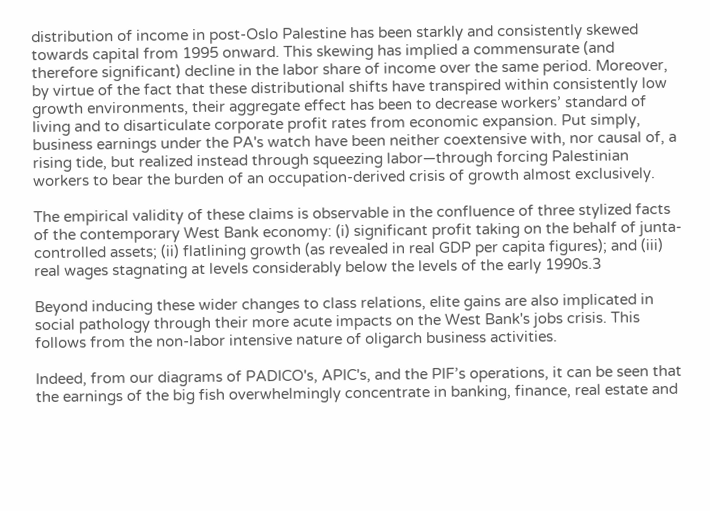distribution of income in post-Oslo Palestine has been starkly and consistently skewed towards capital from 1995 onward. This skewing has implied a commensurate (and therefore significant) decline in the labor share of income over the same period. Moreover, by virtue of the fact that these distributional shifts have transpired within consistently low growth environments, their aggregate effect has been to decrease workers’ standard of living and to disarticulate corporate profit rates from economic expansion. Put simply, business earnings under the PA's watch have been neither coextensive with, nor causal of, a rising tide, but realized instead through squeezing labor—through forcing Palestinian workers to bear the burden of an occupation-derived crisis of growth almost exclusively.

The empirical validity of these claims is observable in the confluence of three stylized facts of the contemporary West Bank economy: (i) significant profit taking on the behalf of junta-controlled assets; (ii) flatlining growth (as revealed in real GDP per capita figures); and (iii) real wages stagnating at levels considerably below the levels of the early 1990s.3

Beyond inducing these wider changes to class relations, elite gains are also implicated in social pathology through their more acute impacts on the West Bank's jobs crisis. This follows from the non-labor intensive nature of oligarch business activities.

Indeed, from our diagrams of PADICO's, APIC's, and the PIF’s operations, it can be seen that the earnings of the big fish overwhelmingly concentrate in banking, finance, real estate and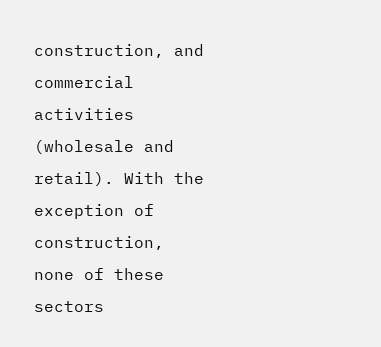construction, and commercial activities (wholesale and retail). With the exception of construction, none of these sectors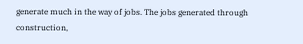generate much in the way of jobs. The jobs generated through construction,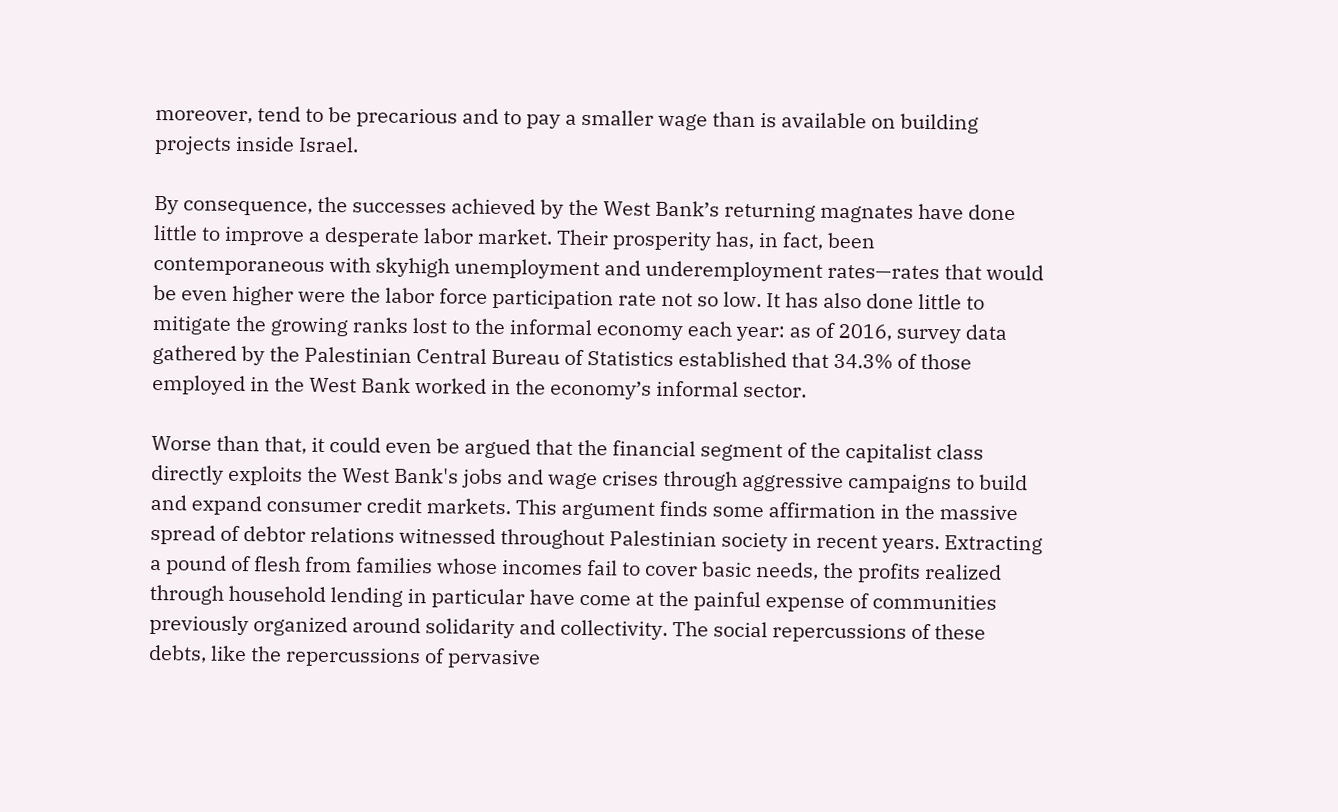moreover, tend to be precarious and to pay a smaller wage than is available on building projects inside Israel.

By consequence, the successes achieved by the West Bank’s returning magnates have done little to improve a desperate labor market. Their prosperity has, in fact, been contemporaneous with skyhigh unemployment and underemployment rates—rates that would be even higher were the labor force participation rate not so low. It has also done little to mitigate the growing ranks lost to the informal economy each year: as of 2016, survey data gathered by the Palestinian Central Bureau of Statistics established that 34.3% of those employed in the West Bank worked in the economy’s informal sector.

Worse than that, it could even be argued that the financial segment of the capitalist class directly exploits the West Bank's jobs and wage crises through aggressive campaigns to build and expand consumer credit markets. This argument finds some affirmation in the massive spread of debtor relations witnessed throughout Palestinian society in recent years. Extracting a pound of flesh from families whose incomes fail to cover basic needs, the profits realized through household lending in particular have come at the painful expense of communities previously organized around solidarity and collectivity. The social repercussions of these debts, like the repercussions of pervasive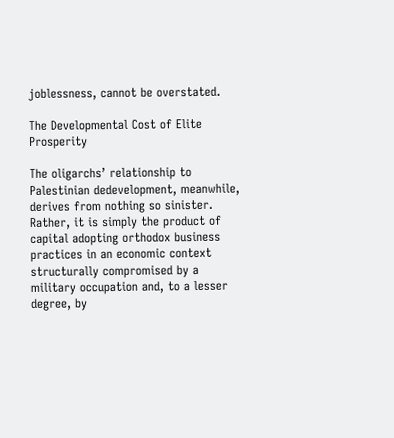joblessness, cannot be overstated.

The Developmental Cost of Elite Prosperity

The oligarchs’ relationship to Palestinian dedevelopment, meanwhile, derives from nothing so sinister. Rather, it is simply the product of capital adopting orthodox business practices in an economic context structurally compromised by a military occupation and, to a lesser degree, by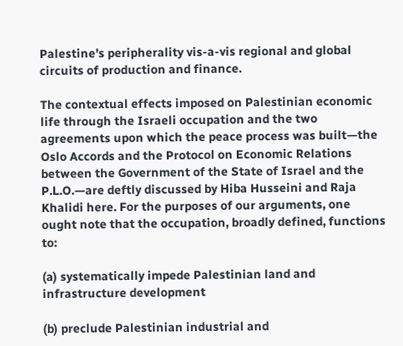Palestine’s peripherality vis-a-vis regional and global circuits of production and finance.

The contextual effects imposed on Palestinian economic life through the Israeli occupation and the two agreements upon which the peace process was built—the Oslo Accords and the Protocol on Economic Relations between the Government of the State of Israel and the P.L.O.—are deftly discussed by Hiba Husseini and Raja Khalidi here. For the purposes of our arguments, one ought note that the occupation, broadly defined, functions to:

(a) systematically impede Palestinian land and infrastructure development

(b) preclude Palestinian industrial and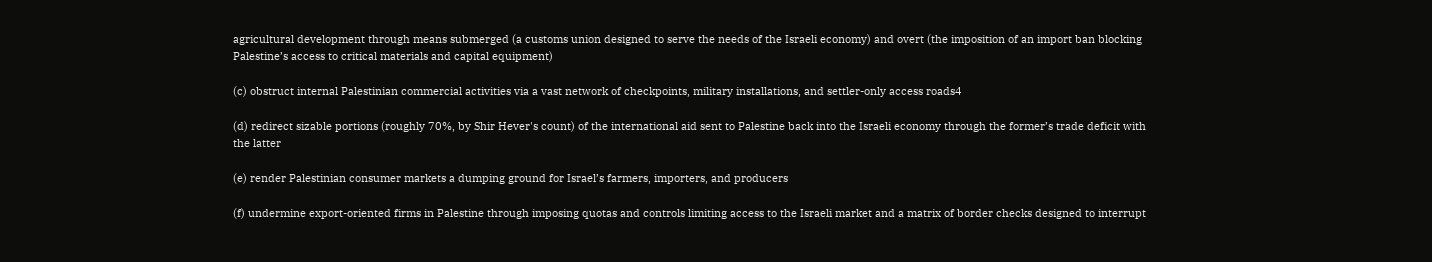agricultural development through means submerged (a customs union designed to serve the needs of the Israeli economy) and overt (the imposition of an import ban blocking Palestine’s access to critical materials and capital equipment)

(c) obstruct internal Palestinian commercial activities via a vast network of checkpoints, military installations, and settler-only access roads4

(d) redirect sizable portions (roughly 70%, by Shir Hever's count) of the international aid sent to Palestine back into the Israeli economy through the former’s trade deficit with the latter

(e) render Palestinian consumer markets a dumping ground for Israel’s farmers, importers, and producers

(f) undermine export-oriented firms in Palestine through imposing quotas and controls limiting access to the Israeli market and a matrix of border checks designed to interrupt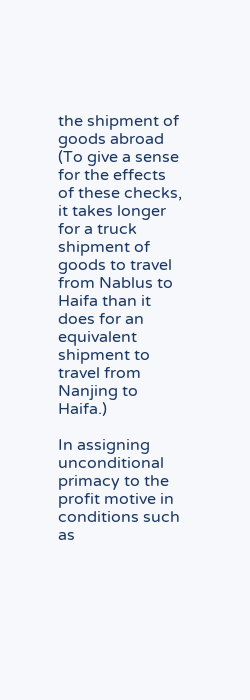the shipment of goods abroad (To give a sense for the effects of these checks, it takes longer for a truck shipment of goods to travel from Nablus to Haifa than it does for an equivalent shipment to travel from Nanjing to Haifa.)

In assigning unconditional primacy to the profit motive in conditions such as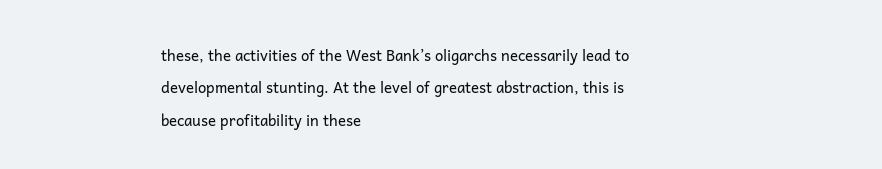these, the activities of the West Bank’s oligarchs necessarily lead to developmental stunting. At the level of greatest abstraction, this is because profitability in these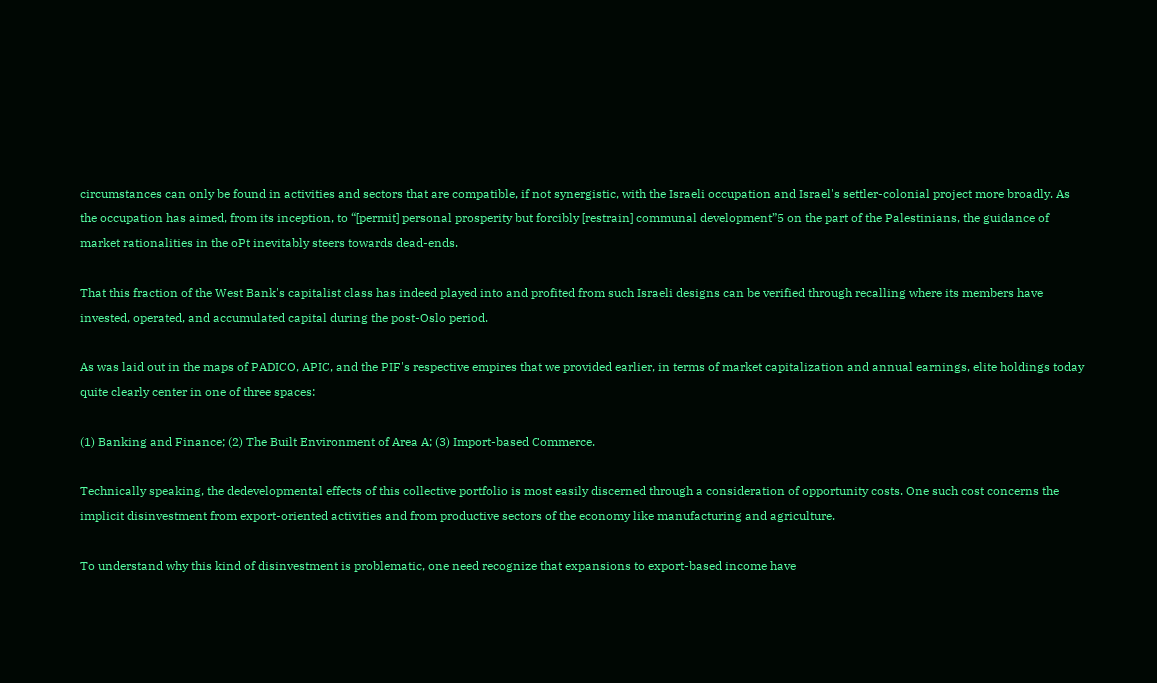circumstances can only be found in activities and sectors that are compatible, if not synergistic, with the Israeli occupation and Israel's settler-colonial project more broadly. As the occupation has aimed, from its inception, to “[permit] personal prosperity but forcibly [restrain] communal development”5 on the part of the Palestinians, the guidance of market rationalities in the oPt inevitably steers towards dead-ends.

That this fraction of the West Bank's capitalist class has indeed played into and profited from such Israeli designs can be verified through recalling where its members have invested, operated, and accumulated capital during the post-Oslo period.

As was laid out in the maps of PADICO, APIC, and the PIF's respective empires that we provided earlier, in terms of market capitalization and annual earnings, elite holdings today quite clearly center in one of three spaces:

(1) Banking and Finance; (2) The Built Environment of Area A; (3) Import-based Commerce.

Technically speaking, the dedevelopmental effects of this collective portfolio is most easily discerned through a consideration of opportunity costs. One such cost concerns the implicit disinvestment from export-oriented activities and from productive sectors of the economy like manufacturing and agriculture.

To understand why this kind of disinvestment is problematic, one need recognize that expansions to export-based income have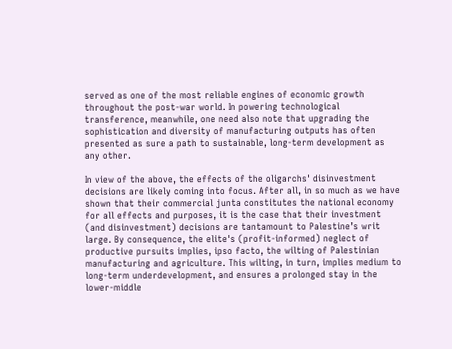served as one of the most reliable engines of economic growth throughout the post-war world. In powering technological transference, meanwhile, one need also note that upgrading the sophistication and diversity of manufacturing outputs has often presented as sure a path to sustainable, long-term development as any other.

In view of the above, the effects of the oligarchs' disinvestment decisions are likely coming into focus. After all, in so much as we have shown that their commercial junta constitutes the national economy for all effects and purposes, it is the case that their investment (and disinvestment) decisions are tantamount to Palestine’s writ large. By consequence, the elite's (profit-informed) neglect of productive pursuits implies, ipso facto, the wilting of Palestinian manufacturing and agriculture. This wilting, in turn, implies medium to long-term underdevelopment, and ensures a prolonged stay in the lower-middle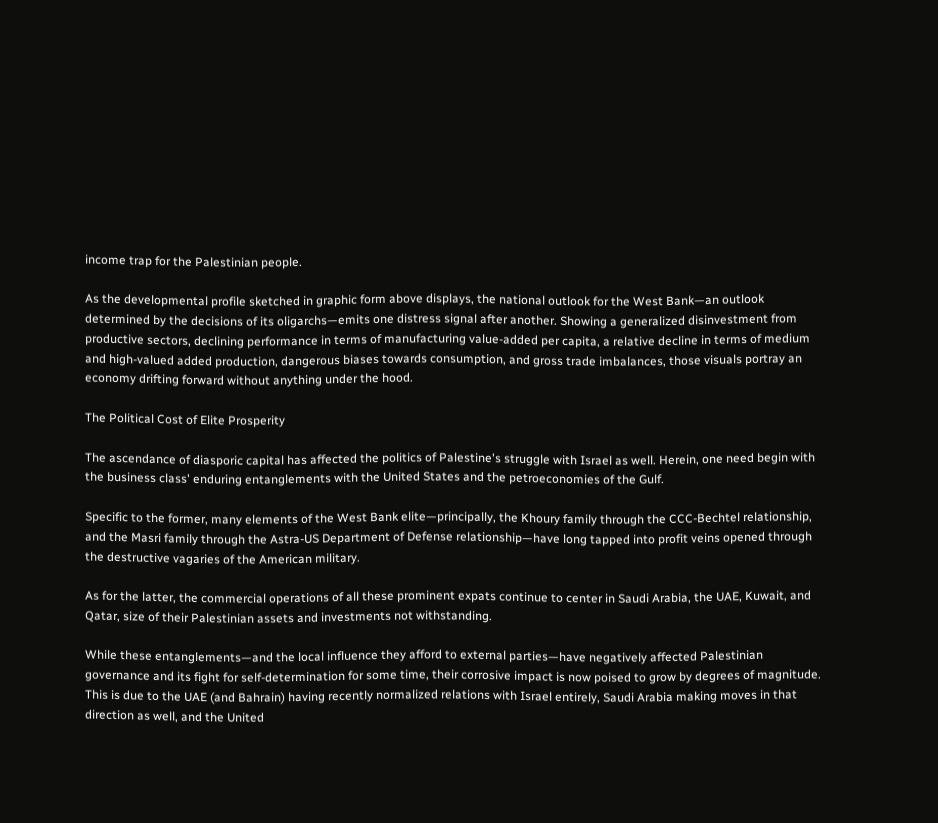income trap for the Palestinian people.

As the developmental profile sketched in graphic form above displays, the national outlook for the West Bank—an outlook determined by the decisions of its oligarchs—emits one distress signal after another. Showing a generalized disinvestment from productive sectors, declining performance in terms of manufacturing value-added per capita, a relative decline in terms of medium and high-valued added production, dangerous biases towards consumption, and gross trade imbalances, those visuals portray an economy drifting forward without anything under the hood.

The Political Cost of Elite Prosperity

The ascendance of diasporic capital has affected the politics of Palestine's struggle with Israel as well. Herein, one need begin with the business class' enduring entanglements with the United States and the petroeconomies of the Gulf.

Specific to the former, many elements of the West Bank elite—principally, the Khoury family through the CCC-Bechtel relationship, and the Masri family through the Astra-US Department of Defense relationship—have long tapped into profit veins opened through the destructive vagaries of the American military.

As for the latter, the commercial operations of all these prominent expats continue to center in Saudi Arabia, the UAE, Kuwait, and Qatar, size of their Palestinian assets and investments not withstanding.

While these entanglements—and the local influence they afford to external parties—have negatively affected Palestinian governance and its fight for self-determination for some time, their corrosive impact is now poised to grow by degrees of magnitude. This is due to the UAE (and Bahrain) having recently normalized relations with Israel entirely, Saudi Arabia making moves in that direction as well, and the United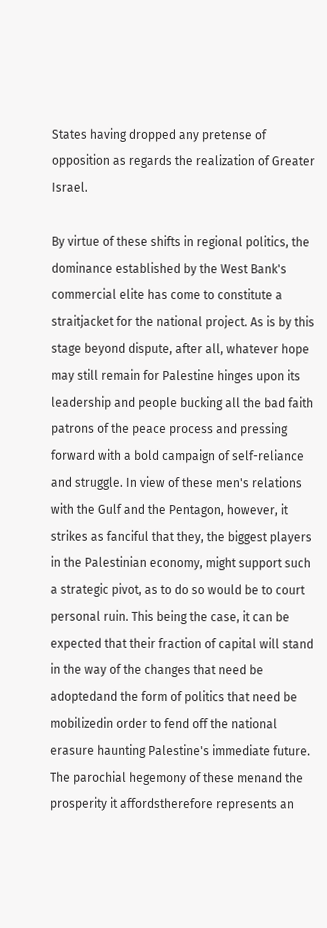States having dropped any pretense of opposition as regards the realization of Greater Israel.

By virtue of these shifts in regional politics, the dominance established by the West Bank's commercial elite has come to constitute a straitjacket for the national project. As is by this stage beyond dispute, after all, whatever hope may still remain for Palestine hinges upon its leadership and people bucking all the bad faith patrons of the peace process and pressing forward with a bold campaign of self-reliance and struggle. In view of these men's relations with the Gulf and the Pentagon, however, it strikes as fanciful that they, the biggest players in the Palestinian economy, might support such a strategic pivot, as to do so would be to court personal ruin. This being the case, it can be expected that their fraction of capital will stand in the way of the changes that need be adoptedand the form of politics that need be mobilizedin order to fend off the national erasure haunting Palestine's immediate future. The parochial hegemony of these menand the prosperity it affordstherefore represents an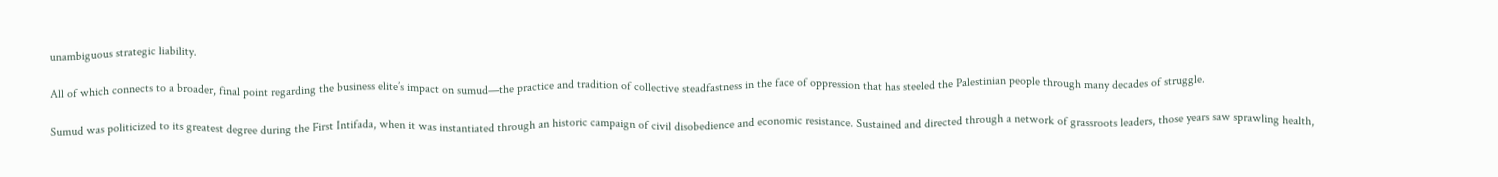unambiguous strategic liability.

All of which connects to a broader, final point regarding the business elite’s impact on sumud—the practice and tradition of collective steadfastness in the face of oppression that has steeled the Palestinian people through many decades of struggle.

Sumud was politicized to its greatest degree during the First Intifada, when it was instantiated through an historic campaign of civil disobedience and economic resistance. Sustained and directed through a network of grassroots leaders, those years saw sprawling health,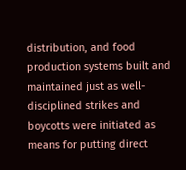distribution, and food production systems built and maintained just as well-disciplined strikes and boycotts were initiated as means for putting direct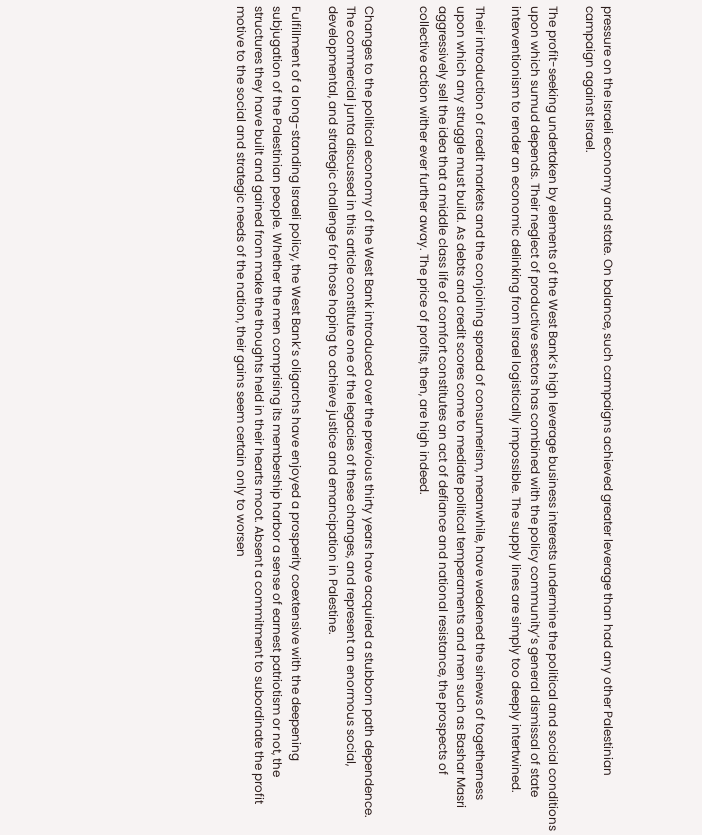pressure on the Israeli economy and state. On balance, such campaigns achieved greater leverage than had any other Palestinian campaign against Israel.

The profit-seeking undertaken by elements of the West Bank’s high leverage business interests undermine the political and social conditions upon which sumud depends. Their neglect of productive sectors has combined with the policy community’s general dismissal of state interventionism to render an economic delinking from Israel logistically impossible. The supply lines are simply too deeply intertwined.

Their introduction of credit markets and the conjoining spread of consumerism, meanwhile, have weakened the sinews of togetherness upon which any struggle must build. As debts and credit scores come to mediate political temperaments and men such as Bashar Masri aggressively sell the idea that a middle class life of comfort constitutes an act of defiance and national resistance, the prospects of collective action wither ever further away. The price of profits, then, are high indeed.


Changes to the political economy of the West Bank introduced over the previous thirty years have acquired a stubborn path dependence. The commercial junta discussed in this article constitute one of the legacies of these changes, and represent an enormous social, developmental, and strategic challenge for those hoping to achieve justice and emancipation in Palestine.

Fulfillment of a long-standing Israeli policy, the West Bank’s oligarchs have enjoyed a prosperity coextensive with the deepening subjugation of the Palestinian people. Whether the men comprising its membership harbor a sense of earnest patriotism or not, the structures they have built and gained from make the thoughts held in their hearts moot. Absent a commitment to subordinate the profit motive to the social and strategic needs of the nation, their gains seem certain only to worsen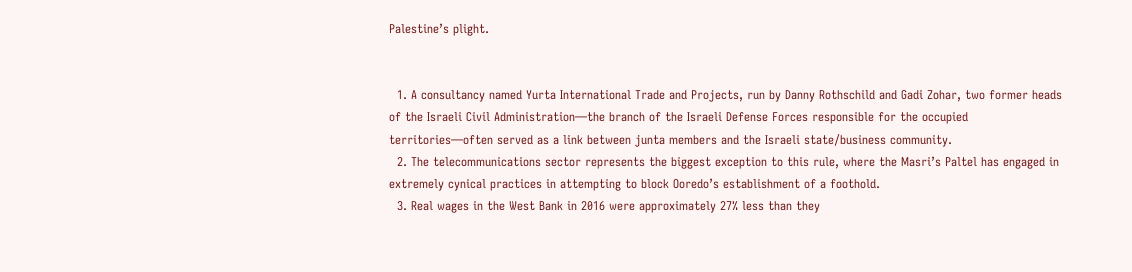Palestine’s plight.


  1. A consultancy named Yurta International Trade and Projects, run by Danny Rothschild and Gadi Zohar, two former heads of the Israeli Civil Administration—the branch of the Israeli Defense Forces responsible for the occupied territories—often served as a link between junta members and the Israeli state/business community.
  2. The telecommunications sector represents the biggest exception to this rule, where the Masri’s Paltel has engaged in extremely cynical practices in attempting to block Ooredo’s establishment of a foothold.
  3. Real wages in the West Bank in 2016 were approximately 27% less than they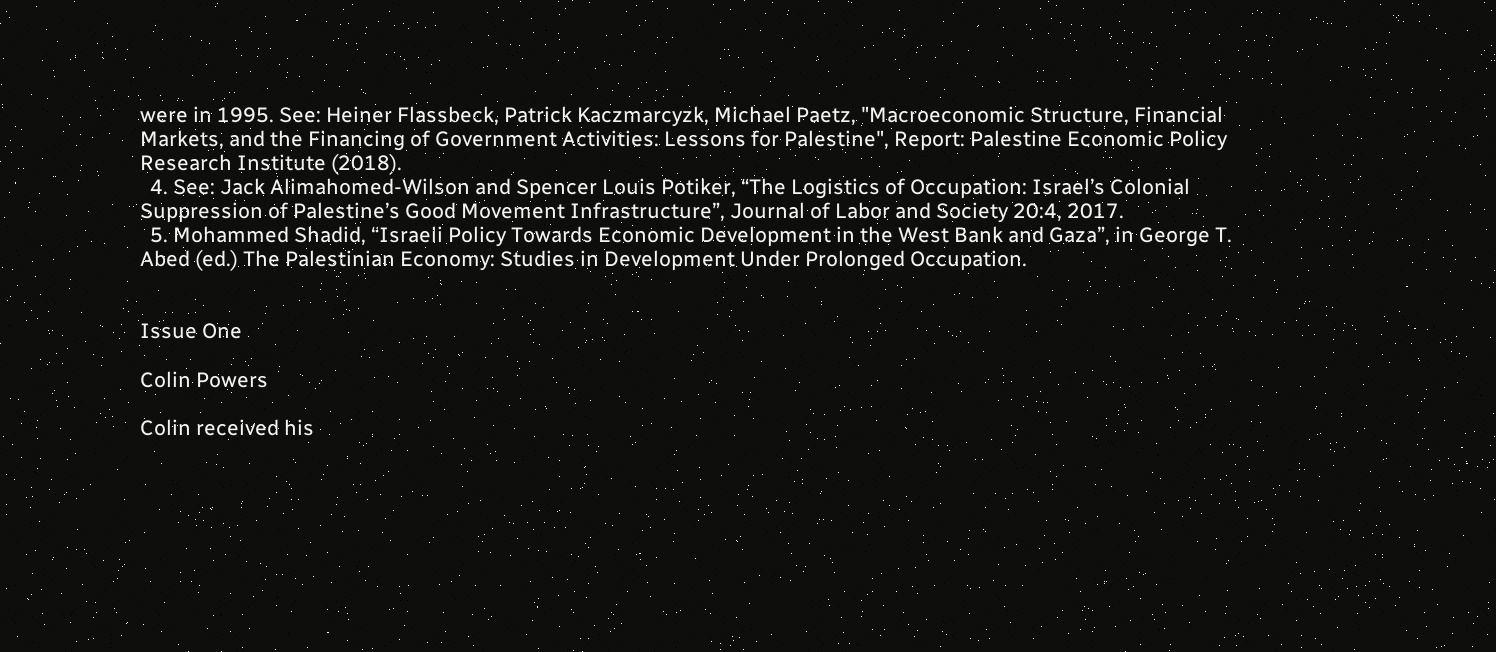were in 1995. See: Heiner Flassbeck, Patrick Kaczmarcyzk, Michael Paetz, "Macroeconomic Structure, Financial Markets, and the Financing of Government Activities: Lessons for Palestine", Report: Palestine Economic Policy Research Institute (2018).
  4. See: Jack Alimahomed-Wilson and Spencer Louis Potiker, “The Logistics of Occupation: Israel’s Colonial Suppression of Palestine’s Good Movement Infrastructure”, Journal of Labor and Society 20:4, 2017.
  5. Mohammed Shadid, “Israeli Policy Towards Economic Development in the West Bank and Gaza”, in George T. Abed (ed.) The Palestinian Economy: Studies in Development Under Prolonged Occupation.


Issue One

Colin Powers

Colin received his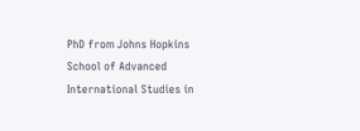PhD from Johns Hopkins School of Advanced International Studies in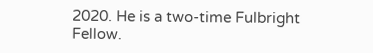2020. He is a two-time Fulbright Fellow.